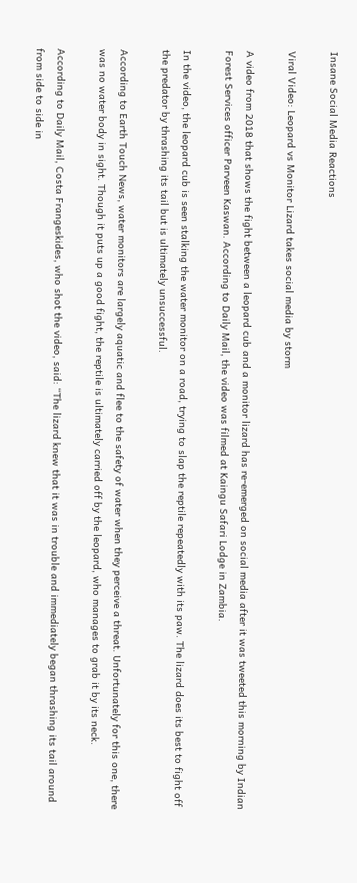Insane Social Media Reactions

Viral Video: Leopard vs Monitor Lizard takes social media by storm

A video from 2018 that shows the fight between a leopard cub and a monitor lizard has re-emerged on social media after it was tweeted this morning by Indian Forest Services officer Parveen Kaswan. According to Daily Mail, the video was filmed at Kaingu Safari Lodge in Zambia.

In the video, the leopard cub is seen stalking the water monitor on a road, trying to slap the reptile repeatedly with its paw. The lizard does its best to fight off the predator by thrashing its tail but is ultimately unsuccessful.

According to Earth Touch News, water monitors are largely aquatic and flee to the safety of water when they perceive a threat. Unfortunately for this one, there was no water body in sight. Though it puts up a good fight, the reptile is ultimately carried off by the leopard, who manages to grab it by its neck.

According to Daily Mail, Costa Frangeskides, who shot the video, said: “The lizard knew that it was in trouble and immediately began thrashing its tail around from side to side in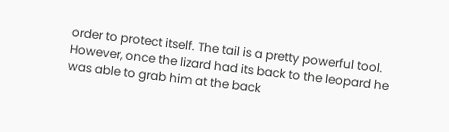order to protect itself. The tail is a pretty powerful tool. However, once the lizard had its back to the leopard he was able to grab him at the back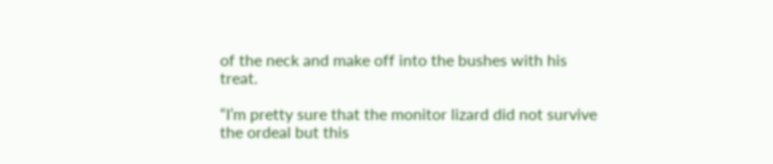of the neck and make off into the bushes with his treat.

“I’m pretty sure that the monitor lizard did not survive the ordeal but this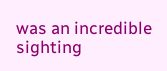was an incredible sighting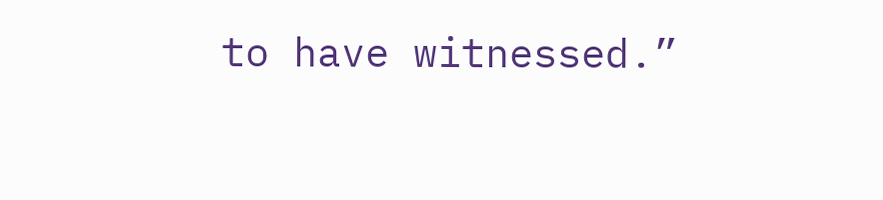to have witnessed.”